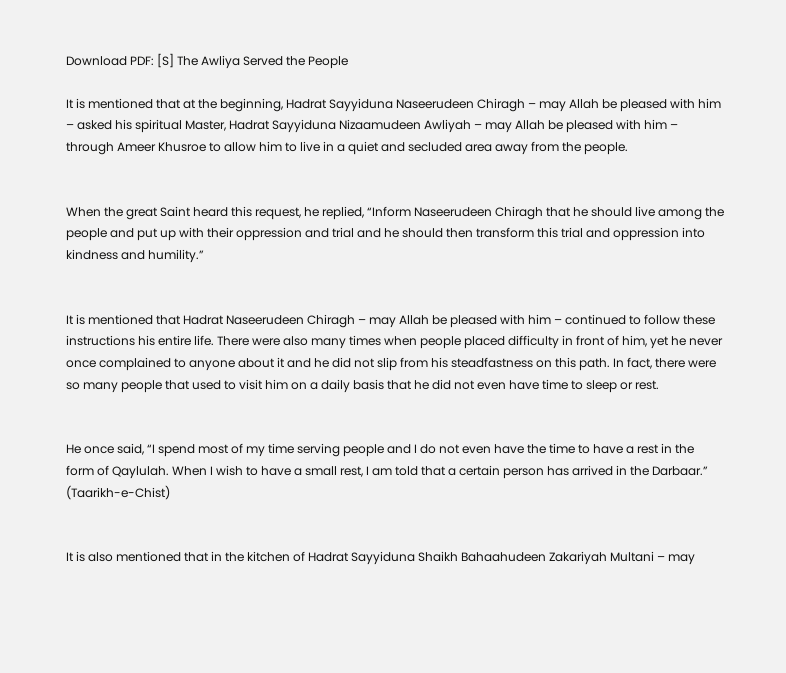Download PDF: [S] The Awliya Served the People

It is mentioned that at the beginning, Hadrat Sayyiduna Naseerudeen Chiragh – may Allah be pleased with him – asked his spiritual Master, Hadrat Sayyiduna Nizaamudeen Awliyah – may Allah be pleased with him – through Ameer Khusroe to allow him to live in a quiet and secluded area away from the people.


When the great Saint heard this request, he replied, “Inform Naseerudeen Chiragh that he should live among the people and put up with their oppression and trial and he should then transform this trial and oppression into kindness and humility.”


It is mentioned that Hadrat Naseerudeen Chiragh – may Allah be pleased with him – continued to follow these instructions his entire life. There were also many times when people placed difficulty in front of him, yet he never once complained to anyone about it and he did not slip from his steadfastness on this path. In fact, there were so many people that used to visit him on a daily basis that he did not even have time to sleep or rest.


He once said, “I spend most of my time serving people and I do not even have the time to have a rest in the form of Qaylulah. When I wish to have a small rest, I am told that a certain person has arrived in the Darbaar.” (Taarikh-e-Chist)


It is also mentioned that in the kitchen of Hadrat Sayyiduna Shaikh Bahaahudeen Zakariyah Multani – may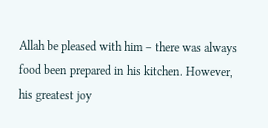Allah be pleased with him – there was always food been prepared in his kitchen. However, his greatest joy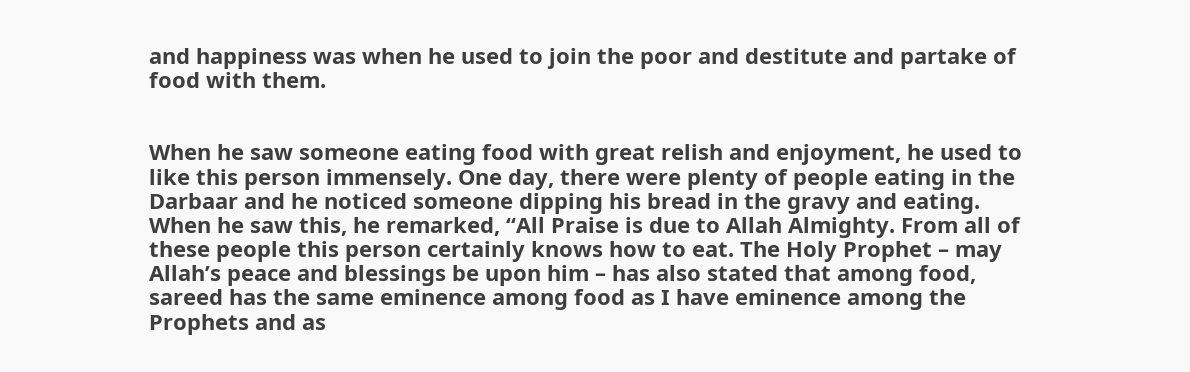and happiness was when he used to join the poor and destitute and partake of food with them.


When he saw someone eating food with great relish and enjoyment, he used to like this person immensely. One day, there were plenty of people eating in the Darbaar and he noticed someone dipping his bread in the gravy and eating. When he saw this, he remarked, “All Praise is due to Allah Almighty. From all of these people this person certainly knows how to eat. The Holy Prophet – may Allah’s peace and blessings be upon him – has also stated that among food, sareed has the same eminence among food as I have eminence among the Prophets and as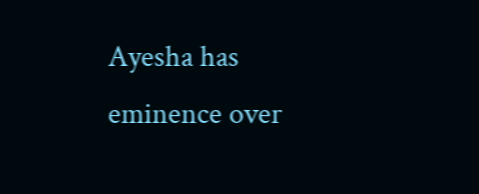Ayesha has eminence over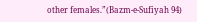other females.”(Bazm-e-Sufiyah 94)